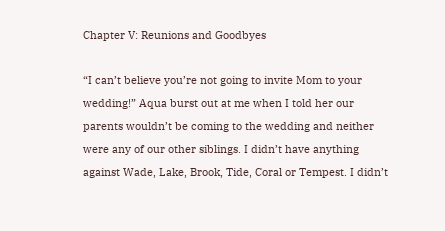Chapter V: Reunions and Goodbyes

“I can’t believe you’re not going to invite Mom to your wedding!” Aqua burst out at me when I told her our parents wouldn’t be coming to the wedding and neither were any of our other siblings. I didn’t have anything against Wade, Lake, Brook, Tide, Coral or Tempest. I didn’t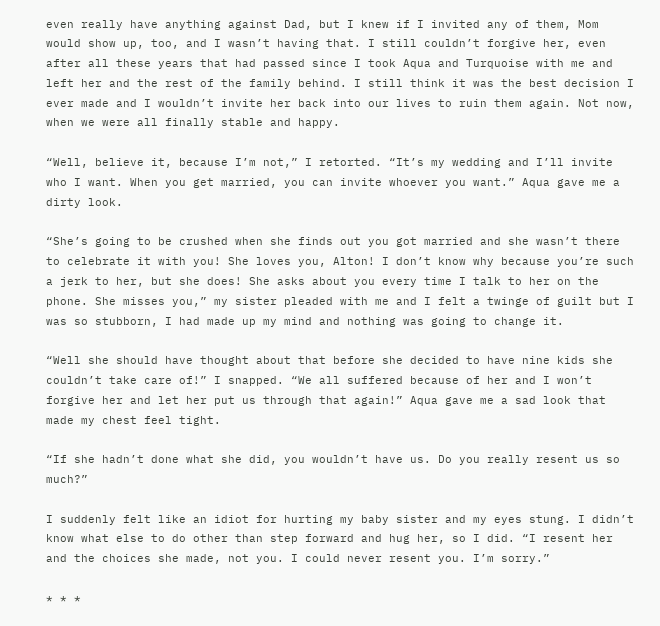even really have anything against Dad, but I knew if I invited any of them, Mom would show up, too, and I wasn’t having that. I still couldn’t forgive her, even after all these years that had passed since I took Aqua and Turquoise with me and left her and the rest of the family behind. I still think it was the best decision I ever made and I wouldn’t invite her back into our lives to ruin them again. Not now, when we were all finally stable and happy.

“Well, believe it, because I’m not,” I retorted. “It’s my wedding and I’ll invite who I want. When you get married, you can invite whoever you want.” Aqua gave me a dirty look.

“She’s going to be crushed when she finds out you got married and she wasn’t there to celebrate it with you! She loves you, Alton! I don’t know why because you’re such a jerk to her, but she does! She asks about you every time I talk to her on the phone. She misses you,” my sister pleaded with me and I felt a twinge of guilt but I was so stubborn, I had made up my mind and nothing was going to change it.

“Well she should have thought about that before she decided to have nine kids she couldn’t take care of!” I snapped. “We all suffered because of her and I won’t forgive her and let her put us through that again!” Aqua gave me a sad look that made my chest feel tight.

“If she hadn’t done what she did, you wouldn’t have us. Do you really resent us so much?”

I suddenly felt like an idiot for hurting my baby sister and my eyes stung. I didn’t know what else to do other than step forward and hug her, so I did. “I resent her and the choices she made, not you. I could never resent you. I’m sorry.”

* * *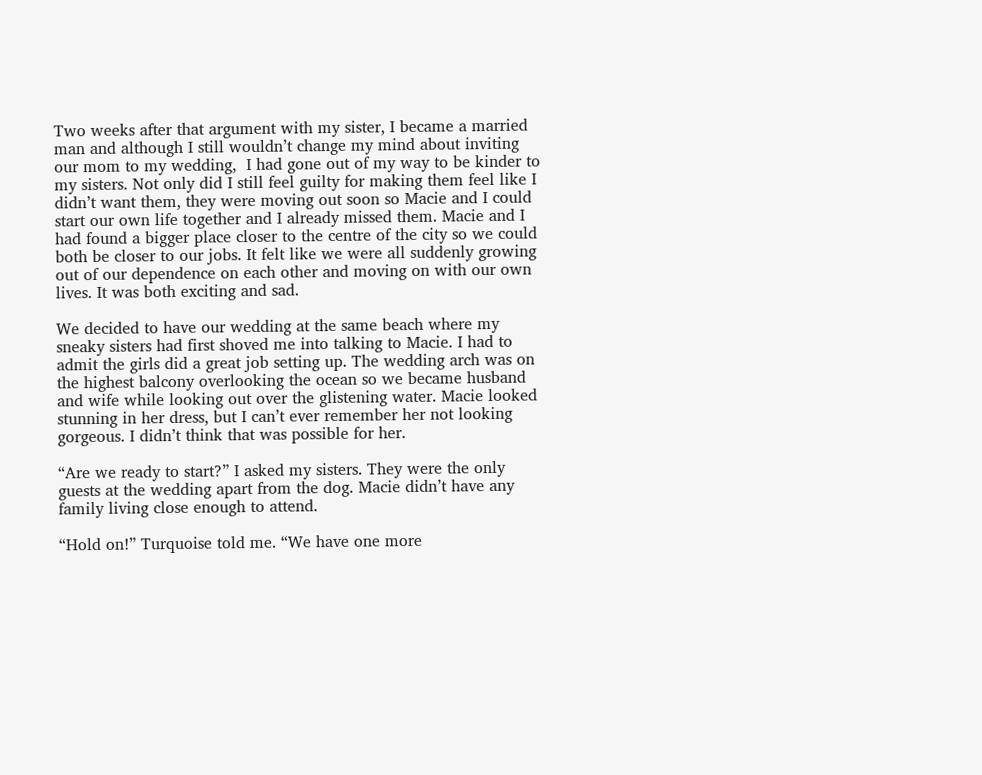Two weeks after that argument with my sister, I became a married man and although I still wouldn’t change my mind about inviting our mom to my wedding,  I had gone out of my way to be kinder to my sisters. Not only did I still feel guilty for making them feel like I didn’t want them, they were moving out soon so Macie and I could start our own life together and I already missed them. Macie and I had found a bigger place closer to the centre of the city so we could both be closer to our jobs. It felt like we were all suddenly growing out of our dependence on each other and moving on with our own lives. It was both exciting and sad.

We decided to have our wedding at the same beach where my sneaky sisters had first shoved me into talking to Macie. I had to admit the girls did a great job setting up. The wedding arch was on the highest balcony overlooking the ocean so we became husband and wife while looking out over the glistening water. Macie looked stunning in her dress, but I can’t ever remember her not looking gorgeous. I didn’t think that was possible for her.

“Are we ready to start?” I asked my sisters. They were the only guests at the wedding apart from the dog. Macie didn’t have any family living close enough to attend.

“Hold on!” Turquoise told me. “We have one more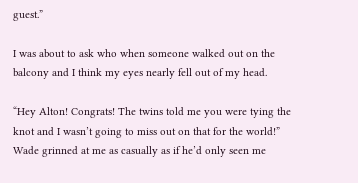guest.”

I was about to ask who when someone walked out on the balcony and I think my eyes nearly fell out of my head.

“Hey Alton! Congrats! The twins told me you were tying the knot and I wasn’t going to miss out on that for the world!” Wade grinned at me as casually as if he’d only seen me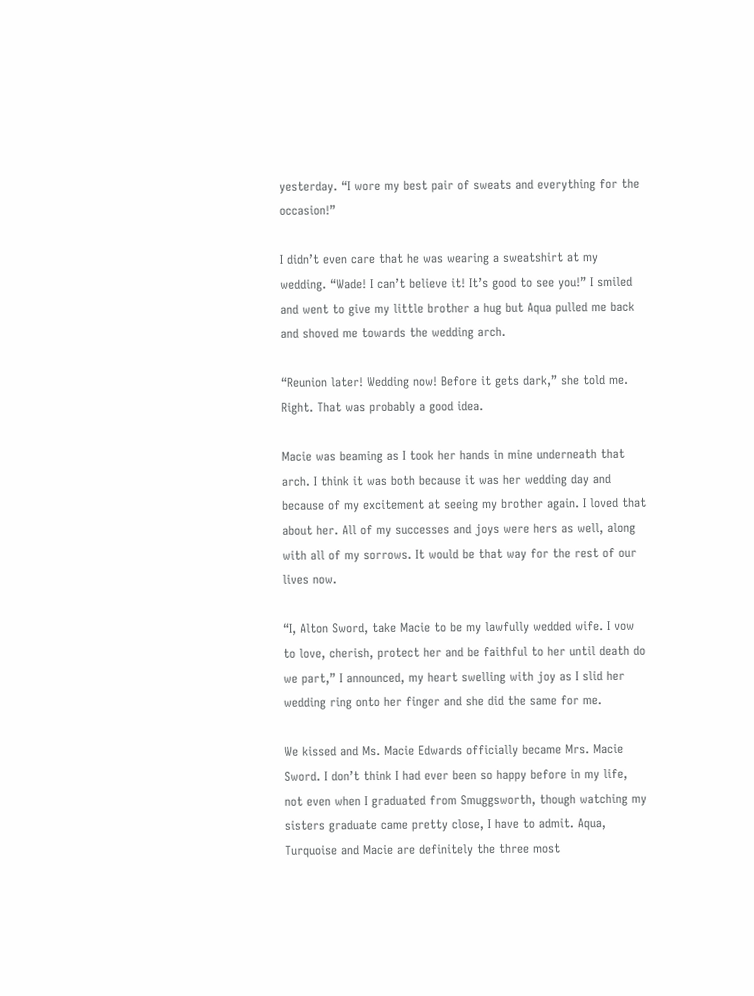yesterday. “I wore my best pair of sweats and everything for the occasion!”

I didn’t even care that he was wearing a sweatshirt at my wedding. “Wade! I can’t believe it! It’s good to see you!” I smiled and went to give my little brother a hug but Aqua pulled me back and shoved me towards the wedding arch.

“Reunion later! Wedding now! Before it gets dark,” she told me. Right. That was probably a good idea.

Macie was beaming as I took her hands in mine underneath that arch. I think it was both because it was her wedding day and because of my excitement at seeing my brother again. I loved that about her. All of my successes and joys were hers as well, along with all of my sorrows. It would be that way for the rest of our lives now.

“I, Alton Sword, take Macie to be my lawfully wedded wife. I vow to love, cherish, protect her and be faithful to her until death do we part,” I announced, my heart swelling with joy as I slid her wedding ring onto her finger and she did the same for me.

We kissed and Ms. Macie Edwards officially became Mrs. Macie Sword. I don’t think I had ever been so happy before in my life, not even when I graduated from Smuggsworth, though watching my sisters graduate came pretty close, I have to admit. Aqua, Turquoise and Macie are definitely the three most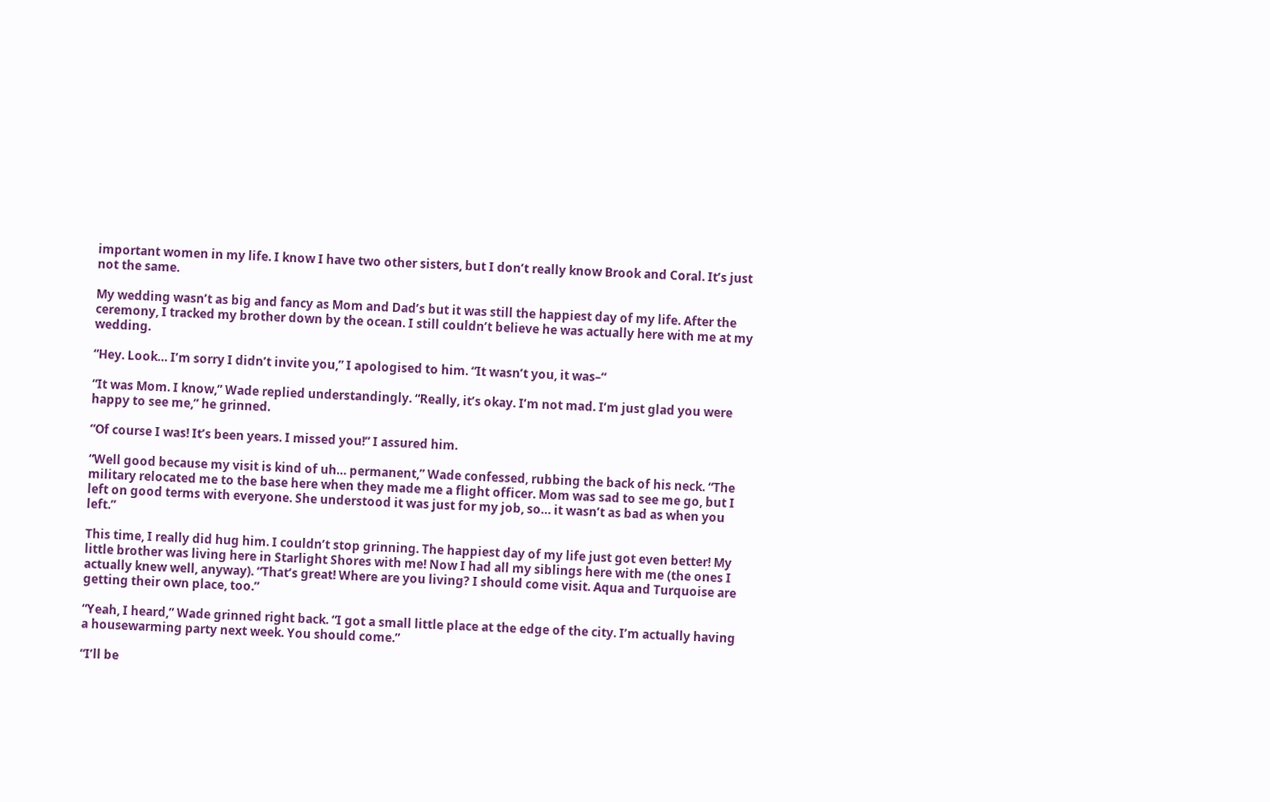important women in my life. I know I have two other sisters, but I don’t really know Brook and Coral. It’s just not the same.

My wedding wasn’t as big and fancy as Mom and Dad’s but it was still the happiest day of my life. After the ceremony, I tracked my brother down by the ocean. I still couldn’t believe he was actually here with me at my wedding.

“Hey. Look… I’m sorry I didn’t invite you,” I apologised to him. “It wasn’t you, it was–“

“It was Mom. I know,” Wade replied understandingly. “Really, it’s okay. I’m not mad. I’m just glad you were happy to see me,” he grinned.

“Of course I was! It’s been years. I missed you!” I assured him.

“Well good because my visit is kind of uh… permanent,” Wade confessed, rubbing the back of his neck. “The military relocated me to the base here when they made me a flight officer. Mom was sad to see me go, but I left on good terms with everyone. She understood it was just for my job, so… it wasn’t as bad as when you left.”

This time, I really did hug him. I couldn’t stop grinning. The happiest day of my life just got even better! My little brother was living here in Starlight Shores with me! Now I had all my siblings here with me (the ones I actually knew well, anyway). “That’s great! Where are you living? I should come visit. Aqua and Turquoise are getting their own place, too.”

“Yeah, I heard,” Wade grinned right back. “I got a small little place at the edge of the city. I’m actually having a housewarming party next week. You should come.”

“I’ll be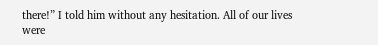there!” I told him without any hesitation. All of our lives were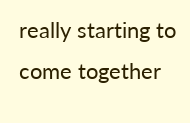really starting to come together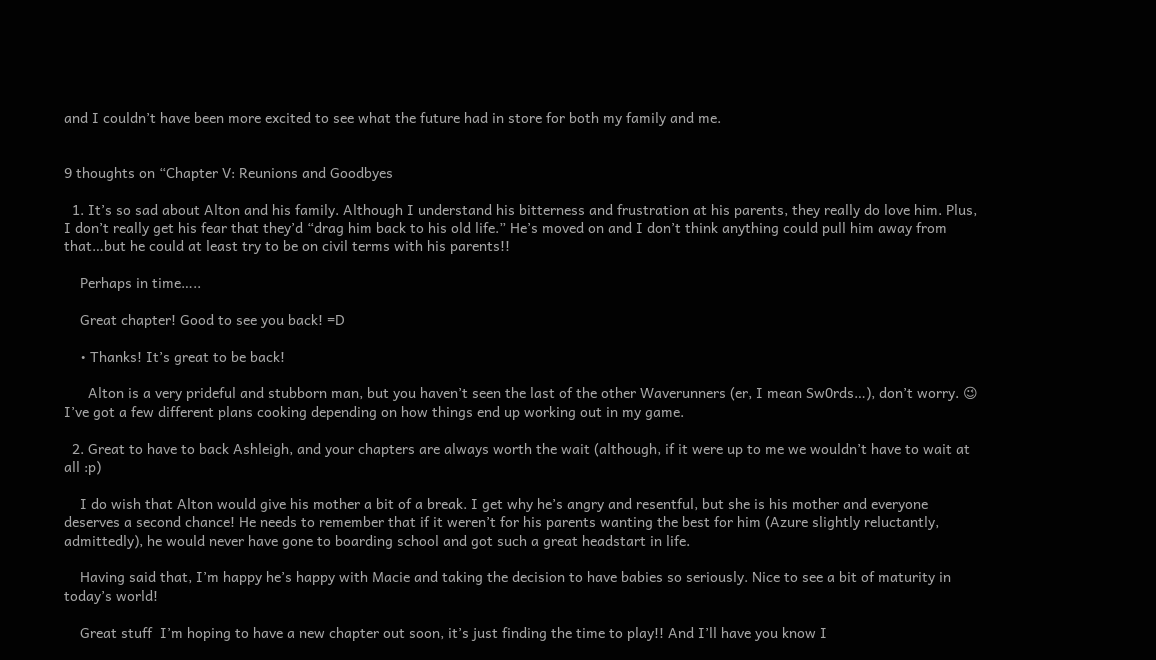and I couldn’t have been more excited to see what the future had in store for both my family and me.


9 thoughts on “Chapter V: Reunions and Goodbyes

  1. It’s so sad about Alton and his family. Although I understand his bitterness and frustration at his parents, they really do love him. Plus, I don’t really get his fear that they’d “drag him back to his old life.” He’s moved on and I don’t think anything could pull him away from that…but he could at least try to be on civil terms with his parents!!

    Perhaps in time…..

    Great chapter! Good to see you back! =D

    • Thanks! It’s great to be back!

      Alton is a very prideful and stubborn man, but you haven’t seen the last of the other Waverunners (er, I mean Sw0rds…), don’t worry. 😉 I’ve got a few different plans cooking depending on how things end up working out in my game.

  2. Great to have to back Ashleigh, and your chapters are always worth the wait (although, if it were up to me we wouldn’t have to wait at all :p)

    I do wish that Alton would give his mother a bit of a break. I get why he’s angry and resentful, but she is his mother and everyone deserves a second chance! He needs to remember that if it weren’t for his parents wanting the best for him (Azure slightly reluctantly, admittedly), he would never have gone to boarding school and got such a great headstart in life.

    Having said that, I’m happy he’s happy with Macie and taking the decision to have babies so seriously. Nice to see a bit of maturity in today’s world!

    Great stuff  I’m hoping to have a new chapter out soon, it’s just finding the time to play!! And I’ll have you know I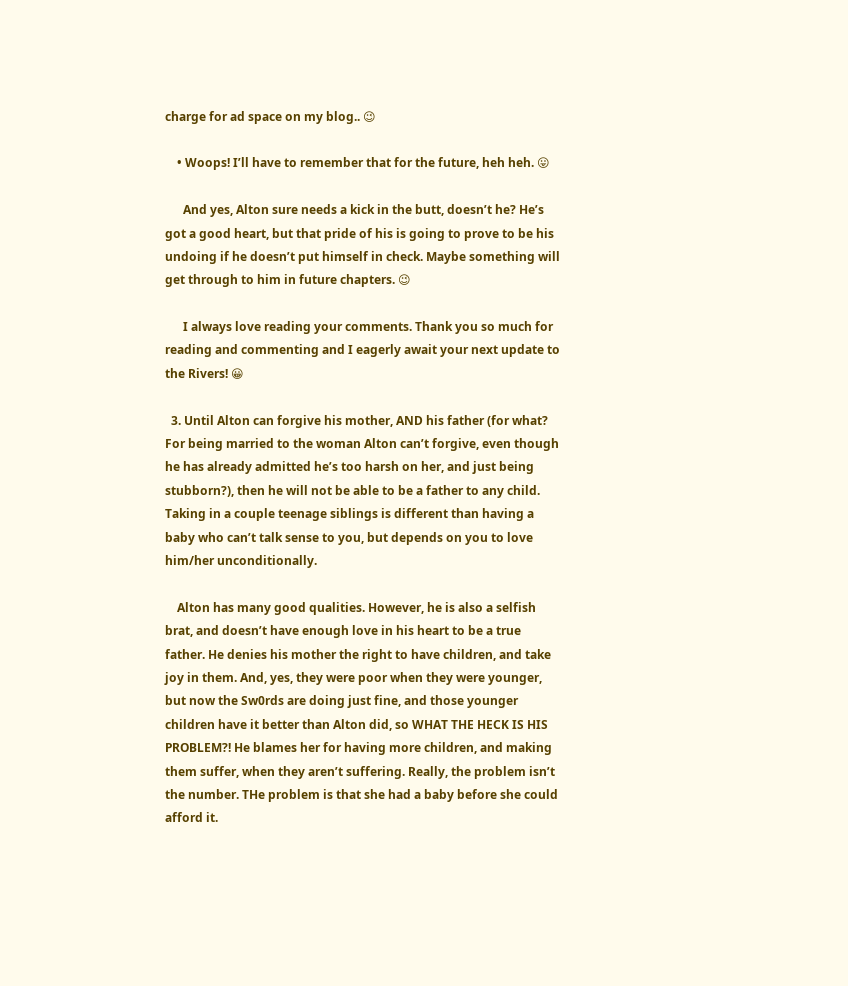charge for ad space on my blog.. 😉

    • Woops! I’ll have to remember that for the future, heh heh. 😛

      And yes, Alton sure needs a kick in the butt, doesn’t he? He’s got a good heart, but that pride of his is going to prove to be his undoing if he doesn’t put himself in check. Maybe something will get through to him in future chapters. 😉

      I always love reading your comments. Thank you so much for reading and commenting and I eagerly await your next update to the Rivers! 😀

  3. Until Alton can forgive his mother, AND his father (for what? For being married to the woman Alton can’t forgive, even though he has already admitted he’s too harsh on her, and just being stubborn?), then he will not be able to be a father to any child. Taking in a couple teenage siblings is different than having a baby who can’t talk sense to you, but depends on you to love him/her unconditionally.

    Alton has many good qualities. However, he is also a selfish brat, and doesn’t have enough love in his heart to be a true father. He denies his mother the right to have children, and take joy in them. And, yes, they were poor when they were younger, but now the Sw0rds are doing just fine, and those younger children have it better than Alton did, so WHAT THE HECK IS HIS PROBLEM?! He blames her for having more children, and making them suffer, when they aren’t suffering. Really, the problem isn’t the number. THe problem is that she had a baby before she could afford it.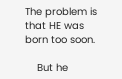The problem is that HE was born too soon.

    But he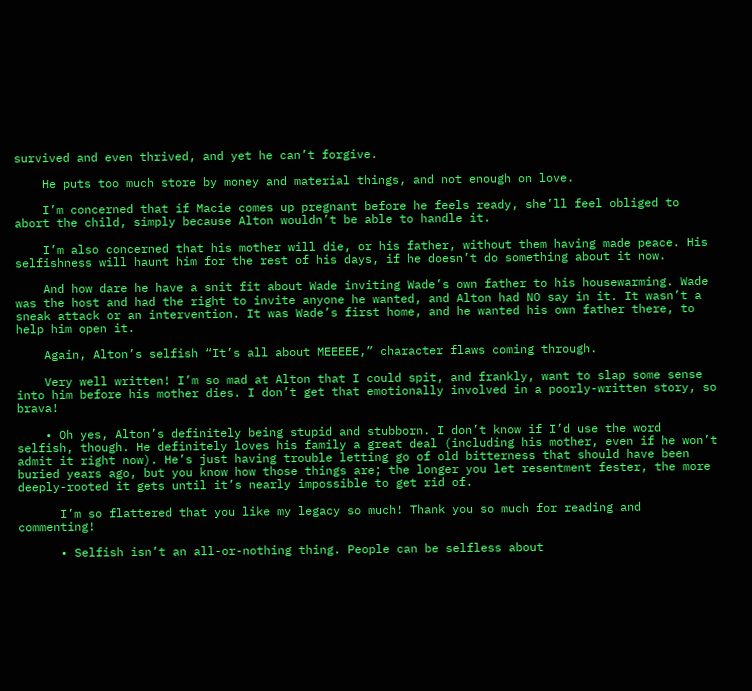survived and even thrived, and yet he can’t forgive.

    He puts too much store by money and material things, and not enough on love.

    I’m concerned that if Macie comes up pregnant before he feels ready, she’ll feel obliged to abort the child, simply because Alton wouldn’t be able to handle it.

    I’m also concerned that his mother will die, or his father, without them having made peace. His selfishness will haunt him for the rest of his days, if he doesn’t do something about it now.

    And how dare he have a snit fit about Wade inviting Wade’s own father to his housewarming. Wade was the host and had the right to invite anyone he wanted, and Alton had NO say in it. It wasn’t a sneak attack or an intervention. It was Wade’s first home, and he wanted his own father there, to help him open it.

    Again, Alton’s selfish “It’s all about MEEEEE,” character flaws coming through.

    Very well written! I’m so mad at Alton that I could spit, and frankly, want to slap some sense into him before his mother dies. I don’t get that emotionally involved in a poorly-written story, so brava!

    • Oh yes, Alton’s definitely being stupid and stubborn. I don’t know if I’d use the word selfish, though. He definitely loves his family a great deal (including his mother, even if he won’t admit it right now). He’s just having trouble letting go of old bitterness that should have been buried years ago, but you know how those things are; the longer you let resentment fester, the more deeply-rooted it gets until it’s nearly impossible to get rid of.

      I’m so flattered that you like my legacy so much! Thank you so much for reading and commenting!

      • Selfish isn’t an all-or-nothing thing. People can be selfless about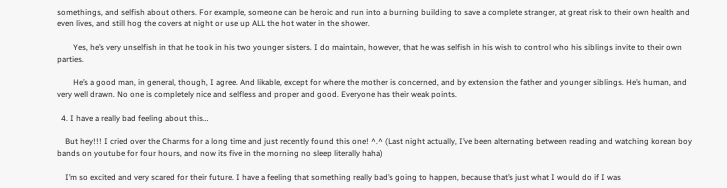somethings, and selfish about others. For example, someone can be heroic and run into a burning building to save a complete stranger, at great risk to their own health and even lives, and still hog the covers at night or use up ALL the hot water in the shower.

        Yes, he’s very unselfish in that he took in his two younger sisters. I do maintain, however, that he was selfish in his wish to control who his siblings invite to their own parties.

        He’s a good man, in general, though, I agree. And likable, except for where the mother is concerned, and by extension the father and younger siblings. He’s human, and very well drawn. No one is completely nice and selfless and proper and good. Everyone has their weak points.

  4. I have a really bad feeling about this…

    But hey!!! I cried over the Charms for a long time and just recently found this one! ^.^ (Last night actually, I’ve been alternating between reading and watching korean boy bands on youtube for four hours, and now its five in the morning no sleep literally haha)

    I’m so excited and very scared for their future. I have a feeling that something really bad’s going to happen, because that’s just what I would do if I was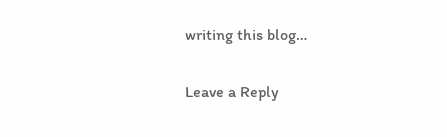writing this blog…

Leave a Reply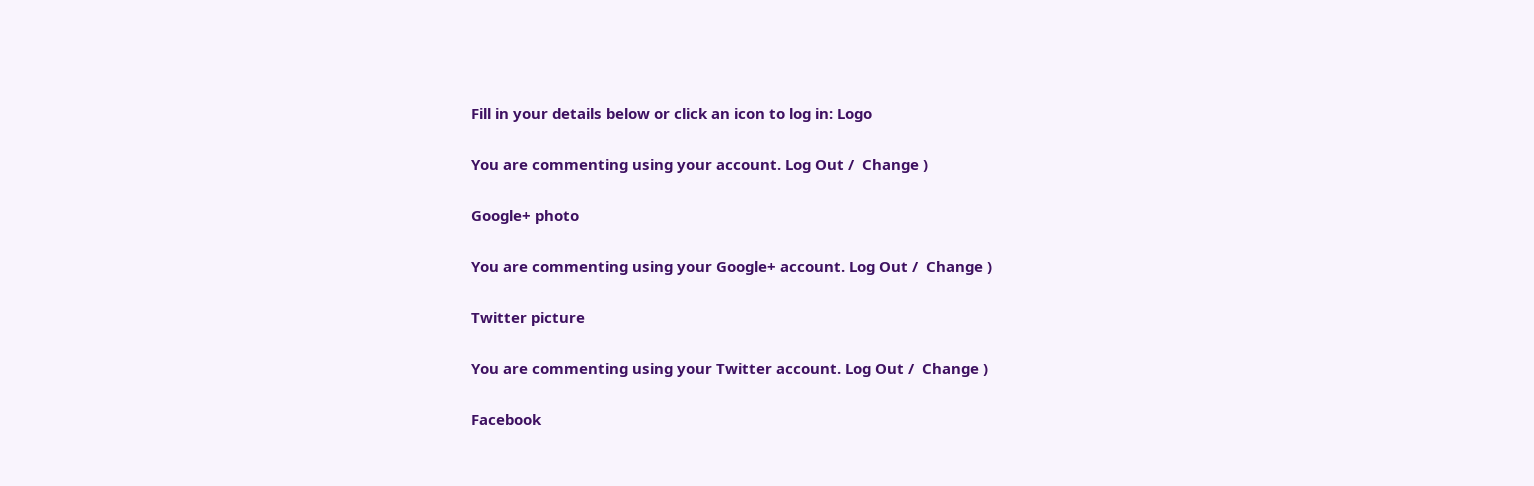Fill in your details below or click an icon to log in: Logo

You are commenting using your account. Log Out /  Change )

Google+ photo

You are commenting using your Google+ account. Log Out /  Change )

Twitter picture

You are commenting using your Twitter account. Log Out /  Change )

Facebook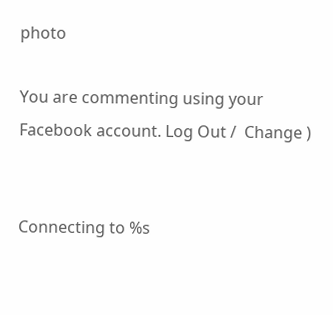photo

You are commenting using your Facebook account. Log Out /  Change )


Connecting to %s